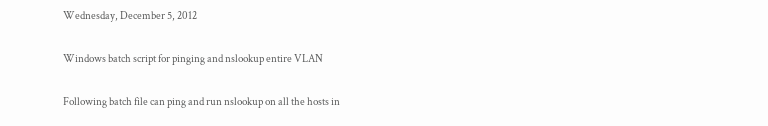Wednesday, December 5, 2012

Windows batch script for pinging and nslookup entire VLAN

Following batch file can ping and run nslookup on all the hosts in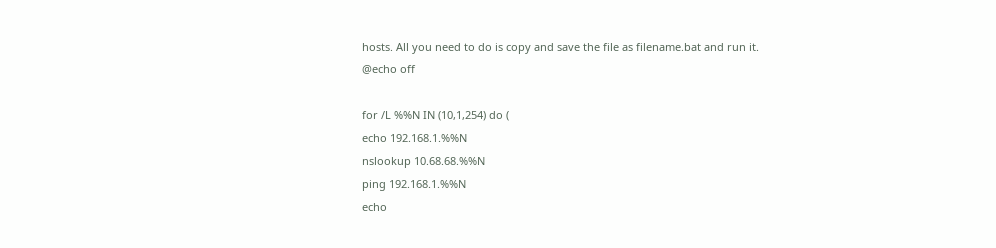hosts. All you need to do is copy and save the file as filename.bat and run it.
@echo off

for /L %%N IN (10,1,254) do (
echo 192.168.1.%%N
nslookup 10.68.68.%%N
ping 192.168.1.%%N
echo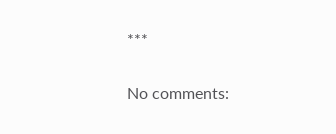***

No comments: